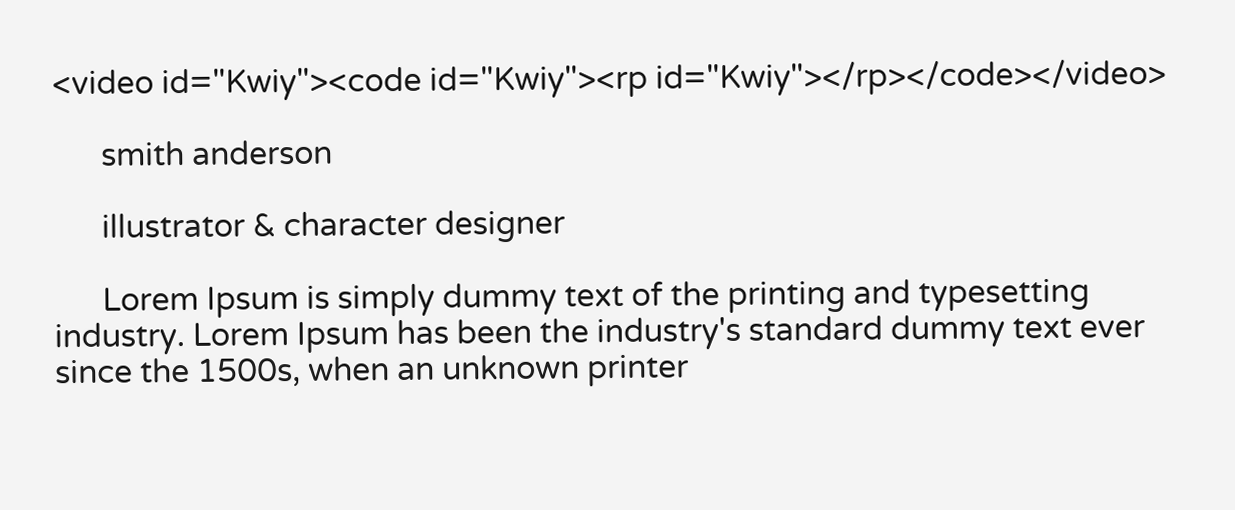<video id="Kwiy"><code id="Kwiy"><rp id="Kwiy"></rp></code></video>

      smith anderson

      illustrator & character designer

      Lorem Ipsum is simply dummy text of the printing and typesetting industry. Lorem Ipsum has been the industry's standard dummy text ever since the 1500s, when an unknown printer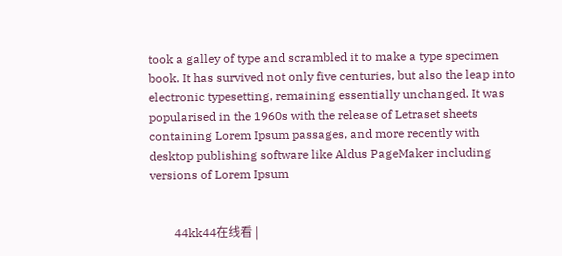took a galley of type and scrambled it to make a type specimen book. It has survived not only five centuries, but also the leap into electronic typesetting, remaining essentially unchanged. It was popularised in the 1960s with the release of Letraset sheets containing Lorem Ipsum passages, and more recently with desktop publishing software like Aldus PageMaker including versions of Lorem Ipsum


        44kk44在线看 |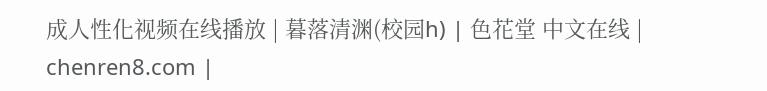成人性化视频在线播放 | 暮落清渊(校园h) | 色花堂 中文在线 | chenren8.com |